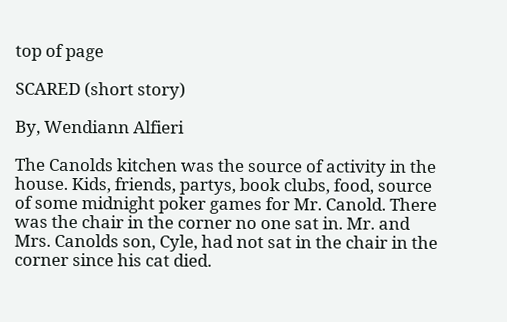top of page

SCARED (short story)

By, Wendiann Alfieri

The Canolds kitchen was the source of activity in the house. Kids, friends, partys, book clubs, food, source of some midnight poker games for Mr. Canold. There was the chair in the corner no one sat in. Mr. and Mrs. Canolds son, Cyle, had not sat in the chair in the corner since his cat died.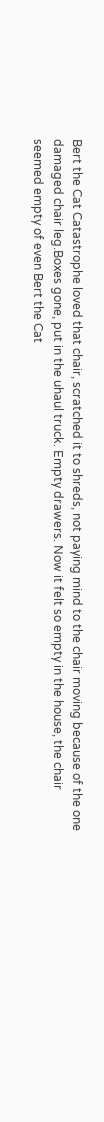Bert the Cat Catastrophe loved that chair, scratched it to shreds, not paying mind to the chair moving because of the one damaged chair leg.Boxes gone, put in the uhaul truck. Empty drawers. Now it felt so empty in the house, the chair seemed empty of even Bert the Cat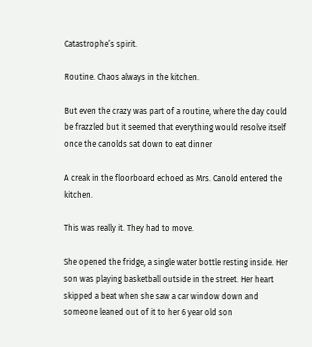Catastrophe’s spirit.

Routine. Chaos always in the kitchen.

But even the crazy was part of a routine, where the day could be frazzled but it seemed that everything would resolve itself once the canolds sat down to eat dinner

A creak in the floorboard echoed as Mrs. Canold entered the kitchen.

This was really it. They had to move.

She opened the fridge, a single water bottle resting inside. Her son was playing basketball outside in the street. Her heart skipped a beat when she saw a car window down and someone leaned out of it to her 6 year old son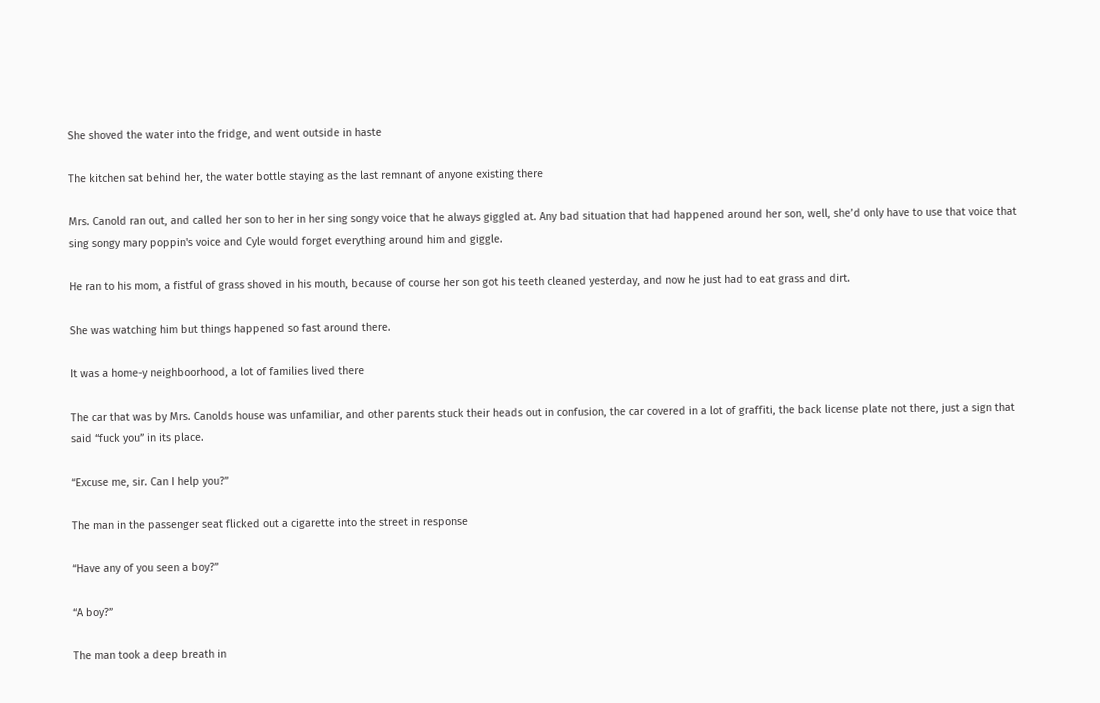She shoved the water into the fridge, and went outside in haste

The kitchen sat behind her, the water bottle staying as the last remnant of anyone existing there

Mrs. Canold ran out, and called her son to her in her sing songy voice that he always giggled at. Any bad situation that had happened around her son, well, she’d only have to use that voice that sing songy mary poppin's voice and Cyle would forget everything around him and giggle.

He ran to his mom, a fistful of grass shoved in his mouth, because of course her son got his teeth cleaned yesterday, and now he just had to eat grass and dirt.

She was watching him but things happened so fast around there.

It was a home-y neighboorhood, a lot of families lived there

The car that was by Mrs. Canolds house was unfamiliar, and other parents stuck their heads out in confusion, the car covered in a lot of graffiti, the back license plate not there, just a sign that said “fuck you” in its place.

“Excuse me, sir. Can I help you?”

The man in the passenger seat flicked out a cigarette into the street in response

“Have any of you seen a boy?”

“A boy?”

The man took a deep breath in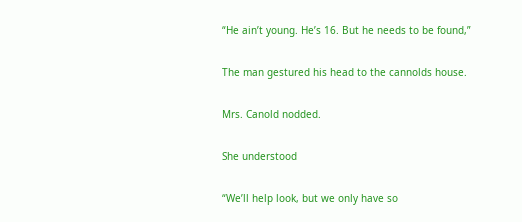“He ain’t young. He’s 16. But he needs to be found,”

The man gestured his head to the cannolds house.

Mrs. Canold nodded.

She understood

“We’ll help look, but we only have so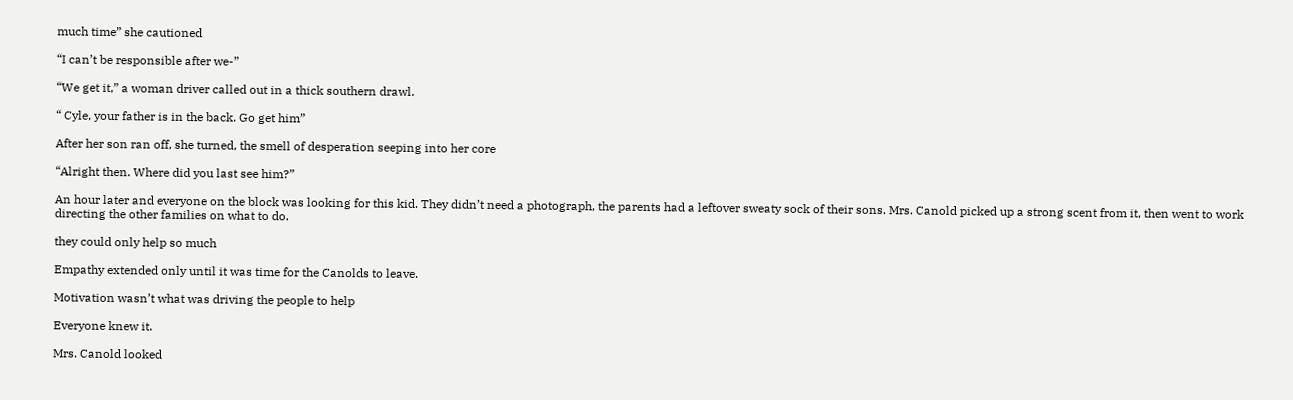much time” she cautioned

“I can’t be responsible after we-”

“We get it,” a woman driver called out in a thick southern drawl.

“ Cyle, your father is in the back. Go get him”

After her son ran off, she turned, the smell of desperation seeping into her core

“Alright then. Where did you last see him?”

An hour later and everyone on the block was looking for this kid. They didn’t need a photograph, the parents had a leftover sweaty sock of their sons. Mrs. Canold picked up a strong scent from it, then went to work directing the other families on what to do.

they could only help so much

Empathy extended only until it was time for the Canolds to leave.

Motivation wasn’t what was driving the people to help

Everyone knew it.

Mrs. Canold looked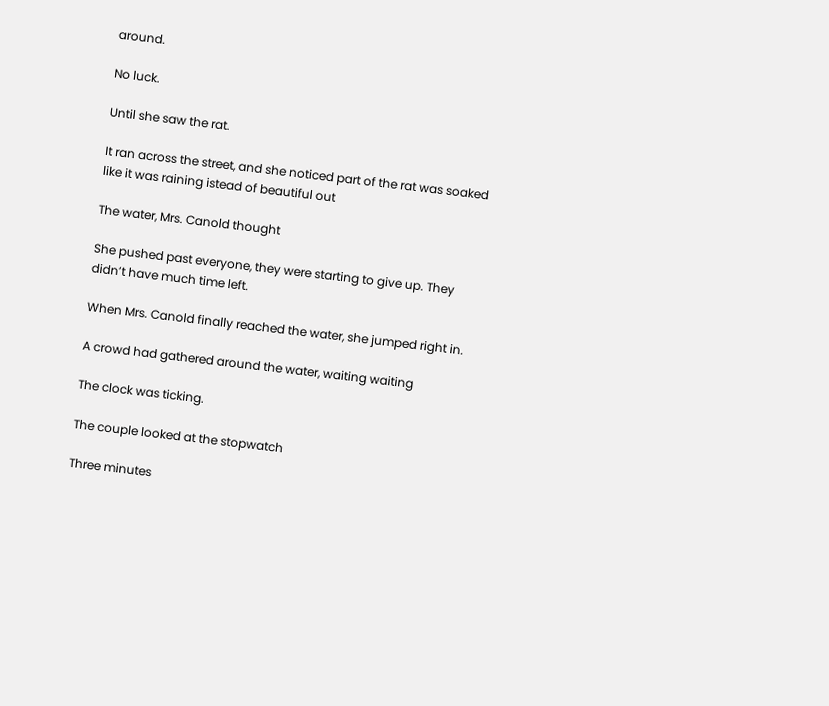around.

No luck.

Until she saw the rat.

It ran across the street, and she noticed part of the rat was soaked like it was raining istead of beautiful out

The water, Mrs. Canold thought

She pushed past everyone, they were starting to give up. They didn’t have much time left.

When Mrs. Canold finally reached the water, she jumped right in.

A crowd had gathered around the water, waiting waiting

The clock was ticking.

The couple looked at the stopwatch

Three minutes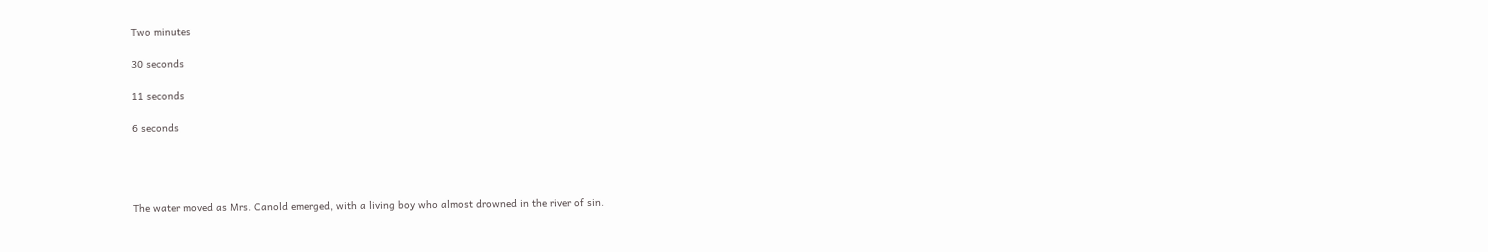Two minutes

30 seconds

11 seconds

6 seconds




The water moved as Mrs. Canold emerged, with a living boy who almost drowned in the river of sin.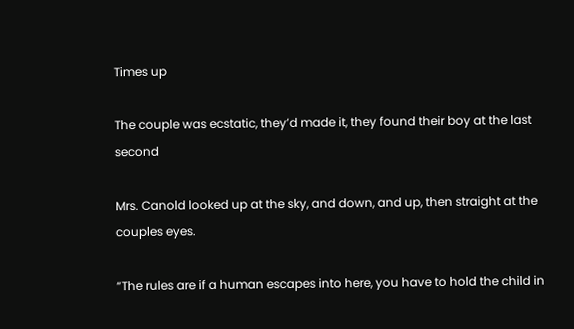Times up

The couple was ecstatic, they’d made it, they found their boy at the last second

Mrs. Canold looked up at the sky, and down, and up, then straight at the couples eyes.

“The rules are if a human escapes into here, you have to hold the child in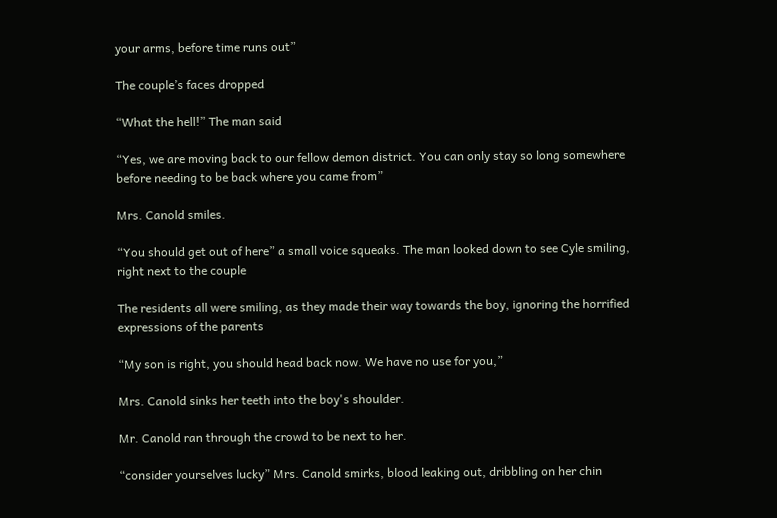your arms, before time runs out”

The couple’s faces dropped

“What the hell!” The man said

“Yes, we are moving back to our fellow demon district. You can only stay so long somewhere before needing to be back where you came from”

Mrs. Canold smiles.

“You should get out of here” a small voice squeaks. The man looked down to see Cyle smiling, right next to the couple

The residents all were smiling, as they made their way towards the boy, ignoring the horrified expressions of the parents

“My son is right, you should head back now. We have no use for you,”

Mrs. Canold sinks her teeth into the boy's shoulder.

Mr. Canold ran through the crowd to be next to her.

“consider yourselves lucky” Mrs. Canold smirks, blood leaking out, dribbling on her chin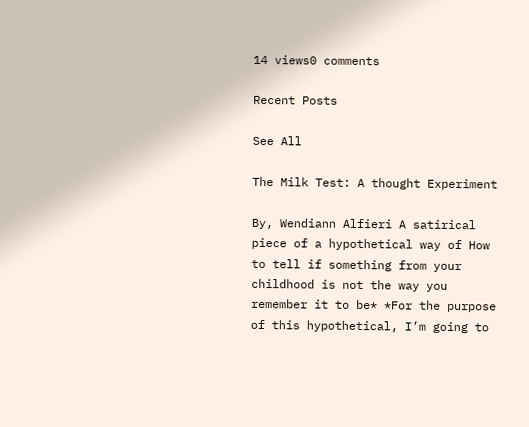14 views0 comments

Recent Posts

See All

The Milk Test: A thought Experiment

By, Wendiann Alfieri A satirical piece of a hypothetical way of How to tell if something from your childhood is not the way you remember it to be* *For the purpose of this hypothetical, I’m going to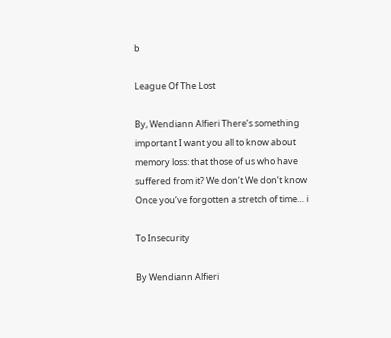b

League Of The Lost

By, Wendiann Alfieri There’s something important I want you all to know about memory loss: that those of us who have suffered from it? We don’t We don’t know Once you’ve forgotten a stretch of time… i

To Insecurity

By Wendiann Alfieri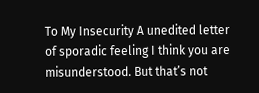To My Insecurity A unedited letter of sporadic feeling I think you are misunderstood. But that’s not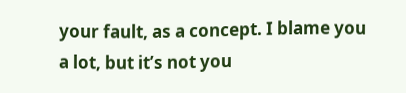your fault, as a concept. I blame you a lot, but it’s not you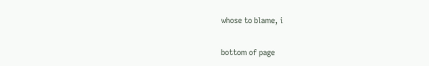whose to blame, i


bottom of page